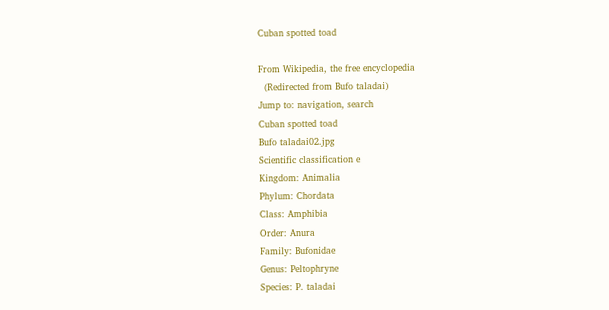Cuban spotted toad

From Wikipedia, the free encyclopedia
  (Redirected from Bufo taladai)
Jump to: navigation, search
Cuban spotted toad
Bufo taladai02.jpg
Scientific classification e
Kingdom: Animalia
Phylum: Chordata
Class: Amphibia
Order: Anura
Family: Bufonidae
Genus: Peltophryne
Species: P. taladai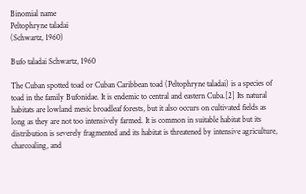Binomial name
Peltophryne taladai
(Schwartz, 1960)

Bufo taladai Schwartz, 1960

The Cuban spotted toad or Cuban Caribbean toad (Peltophryne taladai) is a species of toad in the family Bufonidae. It is endemic to central and eastern Cuba.[2] Its natural habitats are lowland mesic broadleaf forests, but it also occurs on cultivated fields as long as they are not too intensively farmed. It is common in suitable habitat but its distribution is severely fragmented and its habitat is threatened by intensive agriculture, charcoaling, and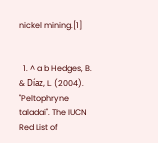nickel mining.[1]


  1. ^ a b Hedges, B. & Díaz, L. (2004). "Peltophryne taladai". The IUCN Red List of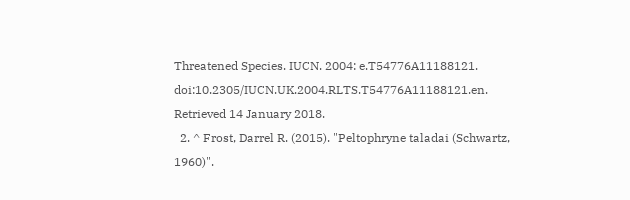Threatened Species. IUCN. 2004: e.T54776A11188121. doi:10.2305/IUCN.UK.2004.RLTS.T54776A11188121.en. Retrieved 14 January 2018.
  2. ^ Frost, Darrel R. (2015). "Peltophryne taladai (Schwartz, 1960)".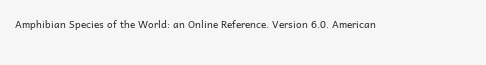Amphibian Species of the World: an Online Reference. Version 6.0. American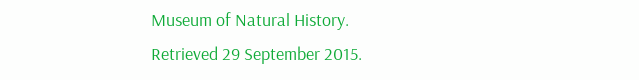Museum of Natural History. Retrieved 29 September 2015.